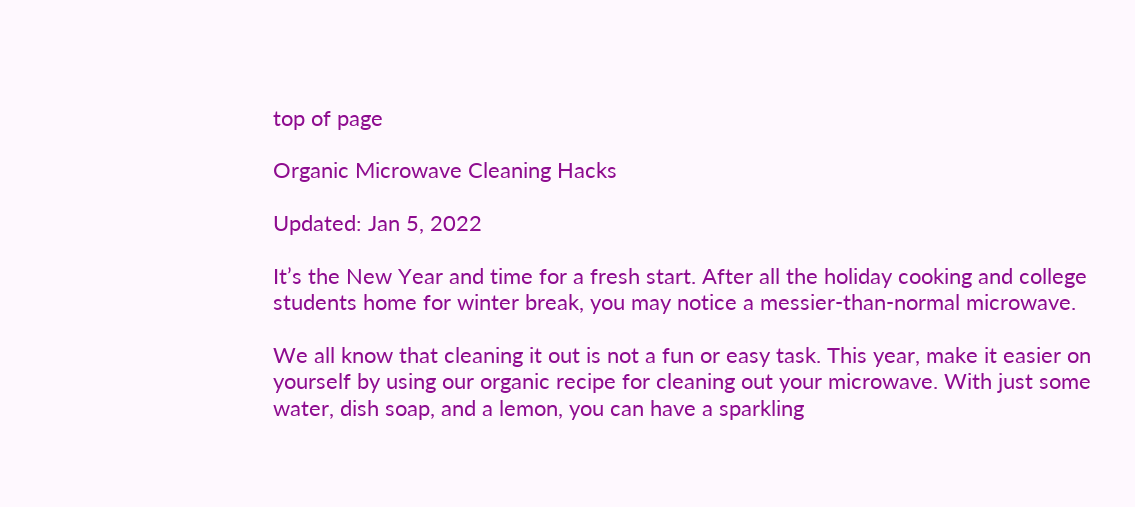top of page

Organic Microwave Cleaning Hacks

Updated: Jan 5, 2022

It’s the New Year and time for a fresh start. After all the holiday cooking and college students home for winter break, you may notice a messier-than-normal microwave.

We all know that cleaning it out is not a fun or easy task. This year, make it easier on yourself by using our organic recipe for cleaning out your microwave. With just some water, dish soap, and a lemon, you can have a sparkling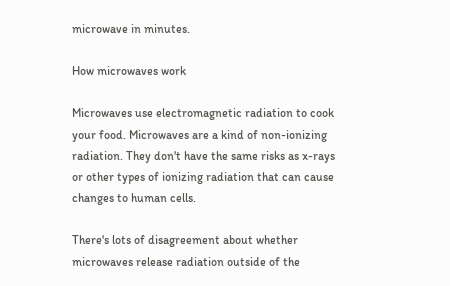microwave in minutes.

How microwaves work

Microwaves use electromagnetic radiation to cook your food. Microwaves are a kind of non-ionizing radiation. They don't have the same risks as x-rays or other types of ionizing radiation that can cause changes to human cells.

There's lots of disagreement about whether microwaves release radiation outside of the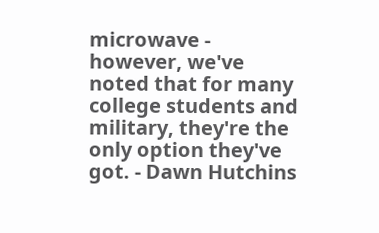microwave - however, we've noted that for many college students and military, they're the only option they've got. - Dawn Hutchins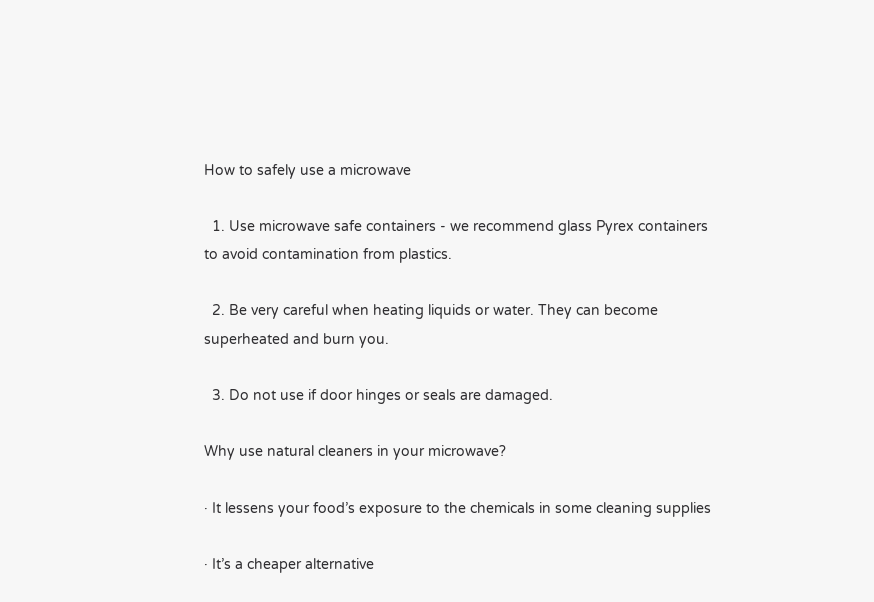How to safely use a microwave

  1. Use microwave safe containers - we recommend glass Pyrex containers to avoid contamination from plastics.

  2. Be very careful when heating liquids or water. They can become superheated and burn you.

  3. Do not use if door hinges or seals are damaged.

Why use natural cleaners in your microwave?

· It lessens your food’s exposure to the chemicals in some cleaning supplies

· It’s a cheaper alternative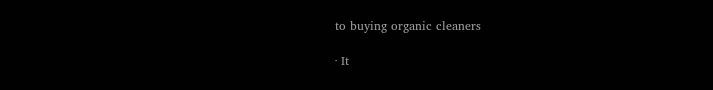to buying organic cleaners

· It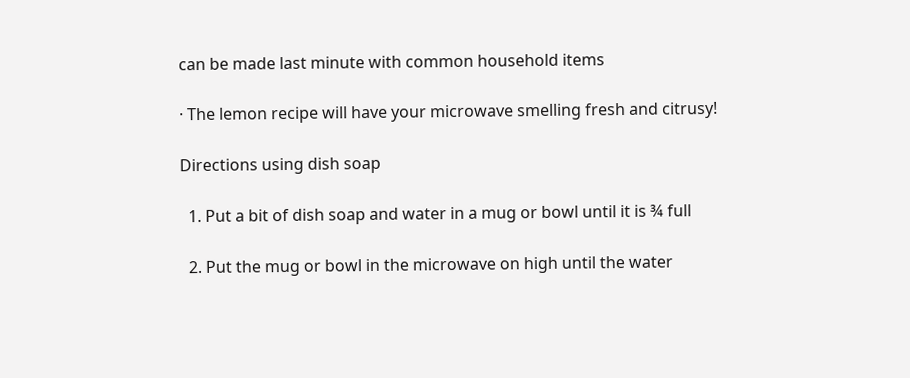can be made last minute with common household items

· The lemon recipe will have your microwave smelling fresh and citrusy!

Directions using dish soap

  1. Put a bit of dish soap and water in a mug or bowl until it is ¾ full

  2. Put the mug or bowl in the microwave on high until the water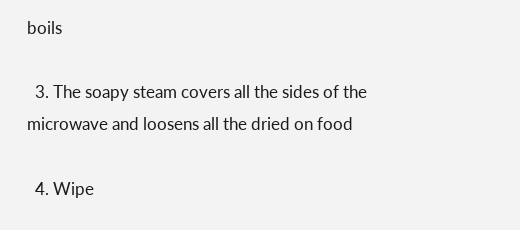boils

  3. The soapy steam covers all the sides of the microwave and loosens all the dried on food

  4. Wipe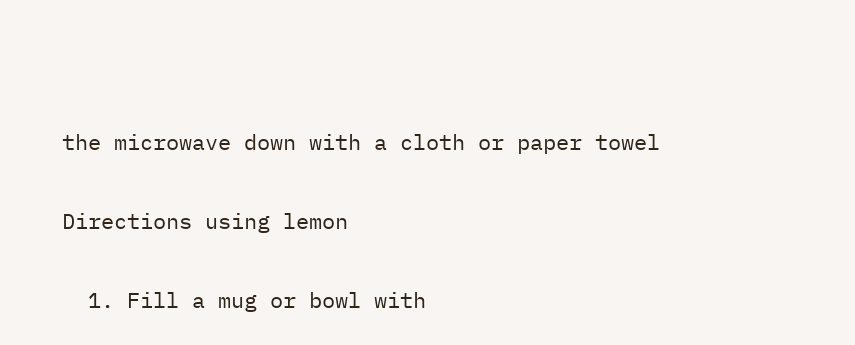the microwave down with a cloth or paper towel

Directions using lemon

  1. Fill a mug or bowl with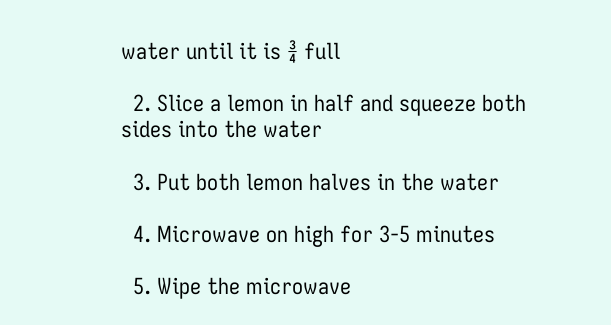water until it is ¾ full

  2. Slice a lemon in half and squeeze both sides into the water

  3. Put both lemon halves in the water

  4. Microwave on high for 3-5 minutes

  5. Wipe the microwave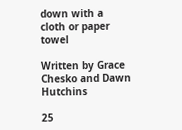down with a cloth or paper towel

Written by Grace Chesko and Dawn Hutchins

25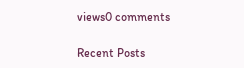views0 comments

Recent Posts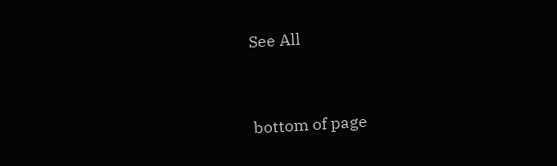See All


bottom of page